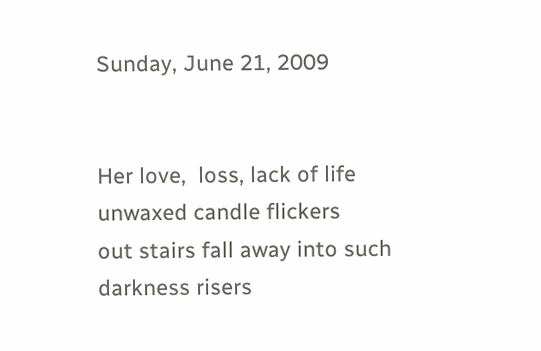Sunday, June 21, 2009


Her love,  loss, lack of life
unwaxed candle flickers
out stairs fall away into such
darkness risers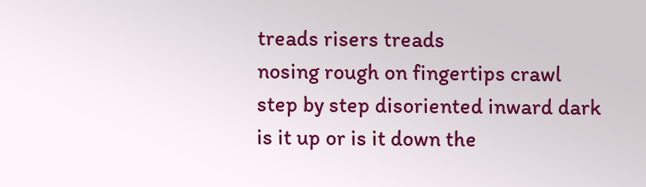treads risers treads
nosing rough on fingertips crawl
step by step disoriented inward dark
is it up or is it down the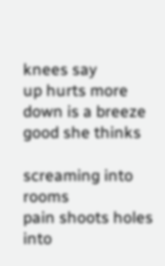knees say
up hurts more down is a breeze
good she thinks

screaming into rooms
pain shoots holes into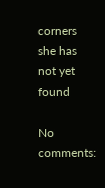corners
she has not yet found

No comments: